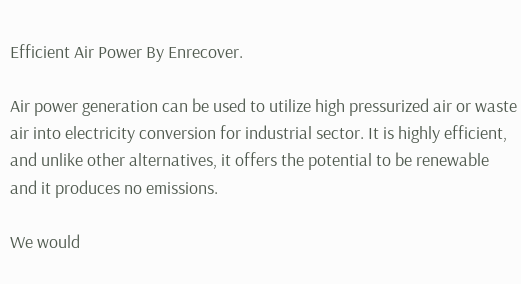Efficient Air Power By Enrecover.

Air power generation can be used to utilize high pressurized air or waste air into electricity conversion for industrial sector. It is highly efficient, and unlike other alternatives, it offers the potential to be renewable and it produces no emissions.

We would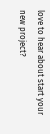love to hear about start your new project?